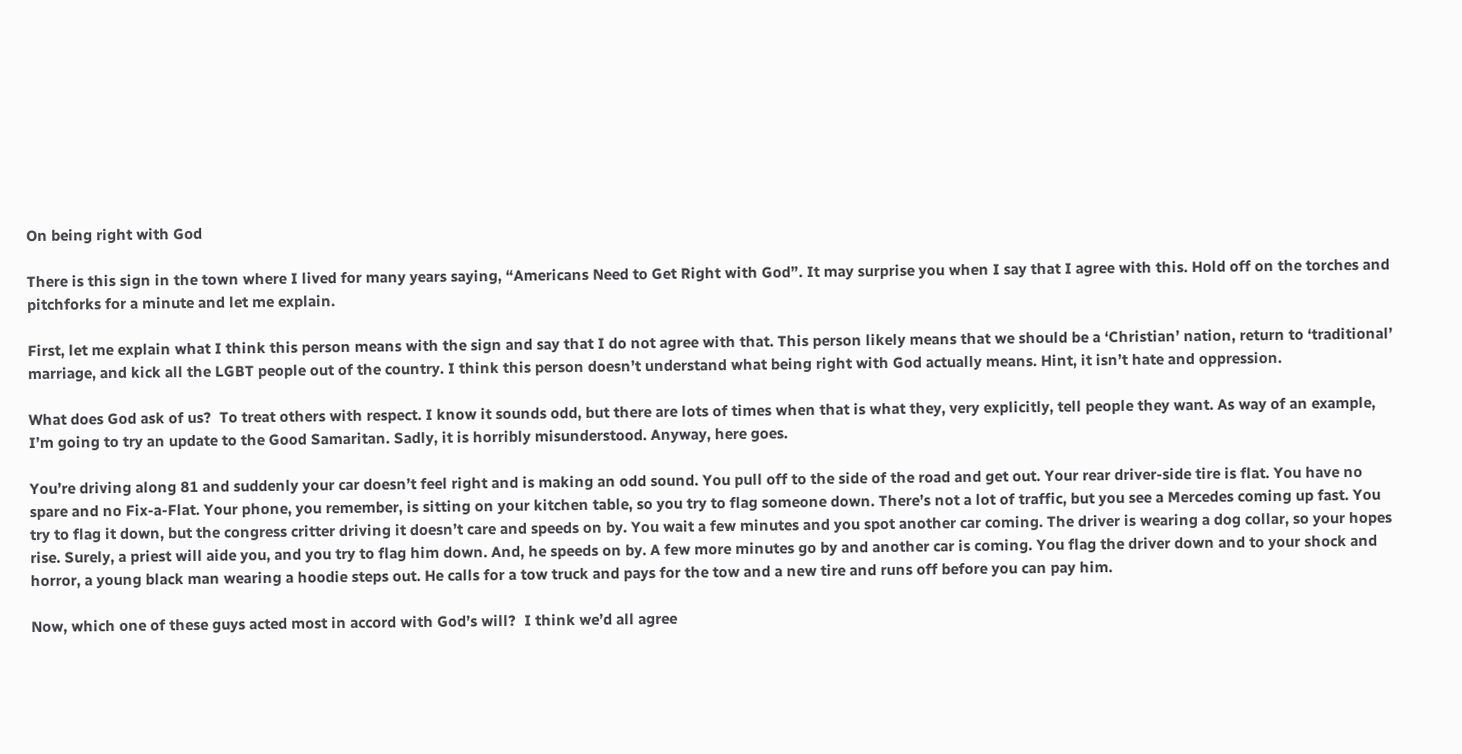On being right with God

There is this sign in the town where I lived for many years saying, “Americans Need to Get Right with God”. It may surprise you when I say that I agree with this. Hold off on the torches and pitchforks for a minute and let me explain.

First, let me explain what I think this person means with the sign and say that I do not agree with that. This person likely means that we should be a ‘Christian’ nation, return to ‘traditional’ marriage, and kick all the LGBT people out of the country. I think this person doesn’t understand what being right with God actually means. Hint, it isn’t hate and oppression.

What does God ask of us?  To treat others with respect. I know it sounds odd, but there are lots of times when that is what they, very explicitly, tell people they want. As way of an example, I’m going to try an update to the Good Samaritan. Sadly, it is horribly misunderstood. Anyway, here goes.

You’re driving along 81 and suddenly your car doesn’t feel right and is making an odd sound. You pull off to the side of the road and get out. Your rear driver-side tire is flat. You have no spare and no Fix-a-Flat. Your phone, you remember, is sitting on your kitchen table, so you try to flag someone down. There’s not a lot of traffic, but you see a Mercedes coming up fast. You try to flag it down, but the congress critter driving it doesn’t care and speeds on by. You wait a few minutes and you spot another car coming. The driver is wearing a dog collar, so your hopes rise. Surely, a priest will aide you, and you try to flag him down. And, he speeds on by. A few more minutes go by and another car is coming. You flag the driver down and to your shock and horror, a young black man wearing a hoodie steps out. He calls for a tow truck and pays for the tow and a new tire and runs off before you can pay him.

Now, which one of these guys acted most in accord with God’s will?  I think we’d all agree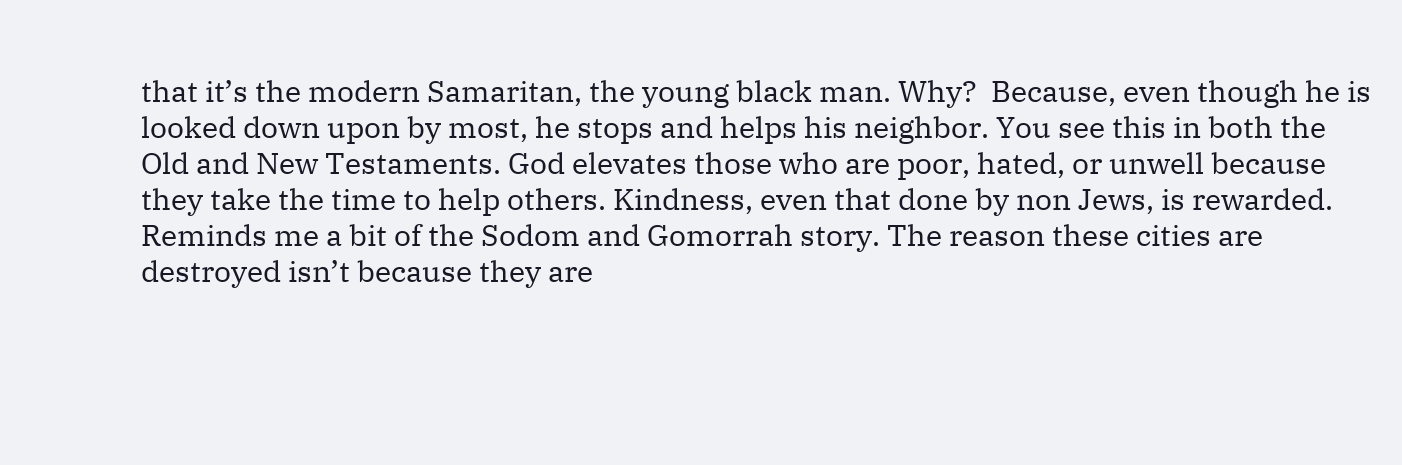that it’s the modern Samaritan, the young black man. Why?  Because, even though he is looked down upon by most, he stops and helps his neighbor. You see this in both the Old and New Testaments. God elevates those who are poor, hated, or unwell because they take the time to help others. Kindness, even that done by non Jews, is rewarded. Reminds me a bit of the Sodom and Gomorrah story. The reason these cities are destroyed isn’t because they are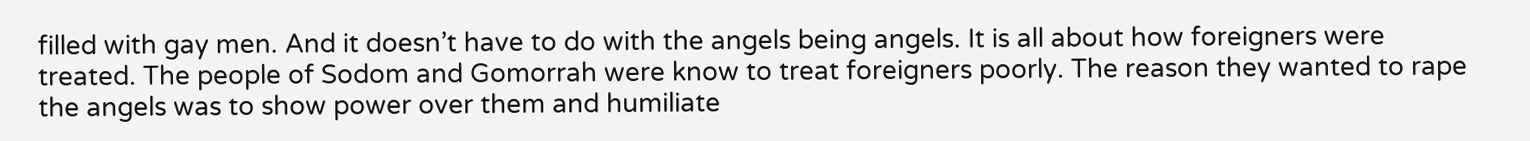filled with gay men. And it doesn’t have to do with the angels being angels. It is all about how foreigners were treated. The people of Sodom and Gomorrah were know to treat foreigners poorly. The reason they wanted to rape the angels was to show power over them and humiliate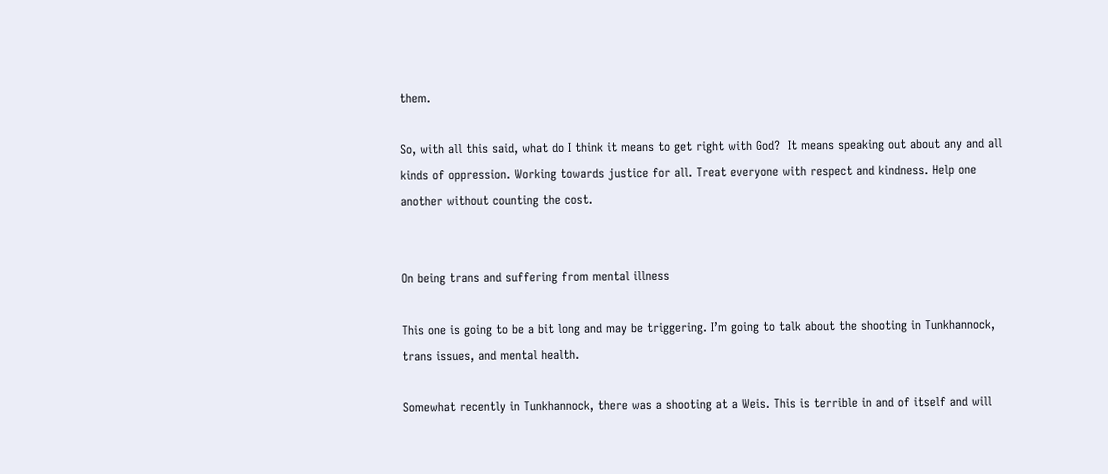them.

So, with all this said, what do I think it means to get right with God?  It means speaking out about any and all kinds of oppression. Working towards justice for all. Treat everyone with respect and kindness. Help one another without counting the cost.


On being trans and suffering from mental illness

This one is going to be a bit long and may be triggering. I’m going to talk about the shooting in Tunkhannock, trans issues, and mental health.

Somewhat recently in Tunkhannock, there was a shooting at a Weis. This is terrible in and of itself and will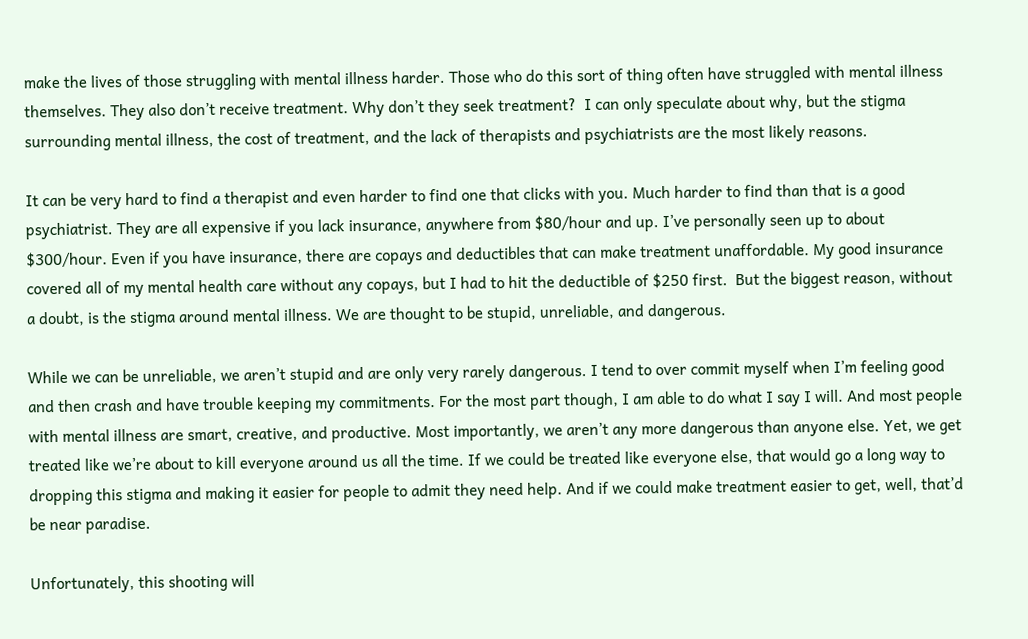make the lives of those struggling with mental illness harder. Those who do this sort of thing often have struggled with mental illness themselves. They also don’t receive treatment. Why don’t they seek treatment?  I can only speculate about why, but the stigma surrounding mental illness, the cost of treatment, and the lack of therapists and psychiatrists are the most likely reasons.

It can be very hard to find a therapist and even harder to find one that clicks with you. Much harder to find than that is a good psychiatrist. They are all expensive if you lack insurance, anywhere from $80/hour and up. I’ve personally seen up to about $300/hour. Even if you have insurance, there are copays and deductibles that can make treatment unaffordable. My good insurance covered all of my mental health care without any copays, but I had to hit the deductible of $250 first.  But the biggest reason, without a doubt, is the stigma around mental illness. We are thought to be stupid, unreliable, and dangerous.

While we can be unreliable, we aren’t stupid and are only very rarely dangerous. I tend to over commit myself when I’m feeling good and then crash and have trouble keeping my commitments. For the most part though, I am able to do what I say I will. And most people with mental illness are smart, creative, and productive. Most importantly, we aren’t any more dangerous than anyone else. Yet, we get treated like we’re about to kill everyone around us all the time. If we could be treated like everyone else, that would go a long way to dropping this stigma and making it easier for people to admit they need help. And if we could make treatment easier to get, well, that’d be near paradise.

Unfortunately, this shooting will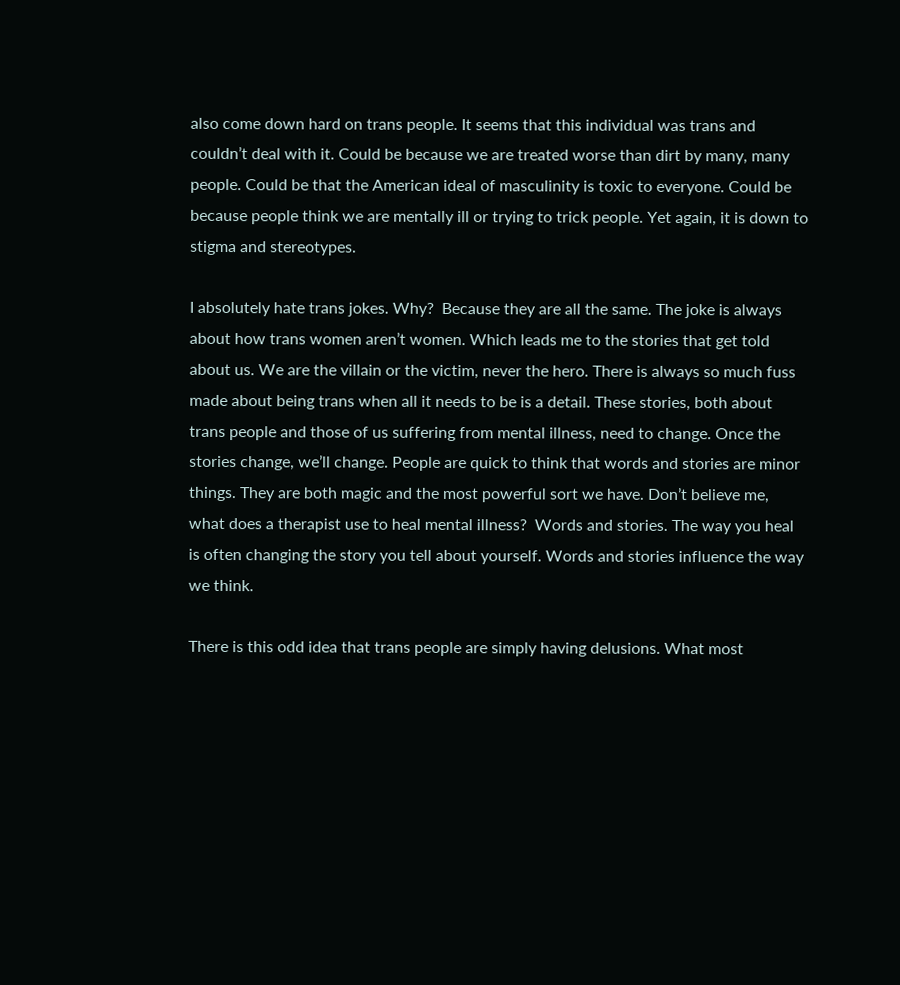also come down hard on trans people. It seems that this individual was trans and couldn’t deal with it. Could be because we are treated worse than dirt by many, many people. Could be that the American ideal of masculinity is toxic to everyone. Could be because people think we are mentally ill or trying to trick people. Yet again, it is down to stigma and stereotypes.

I absolutely hate trans jokes. Why?  Because they are all the same. The joke is always about how trans women aren’t women. Which leads me to the stories that get told about us. We are the villain or the victim, never the hero. There is always so much fuss made about being trans when all it needs to be is a detail. These stories, both about trans people and those of us suffering from mental illness, need to change. Once the stories change, we’ll change. People are quick to think that words and stories are minor things. They are both magic and the most powerful sort we have. Don’t believe me, what does a therapist use to heal mental illness?  Words and stories. The way you heal is often changing the story you tell about yourself. Words and stories influence the way we think.

There is this odd idea that trans people are simply having delusions. What most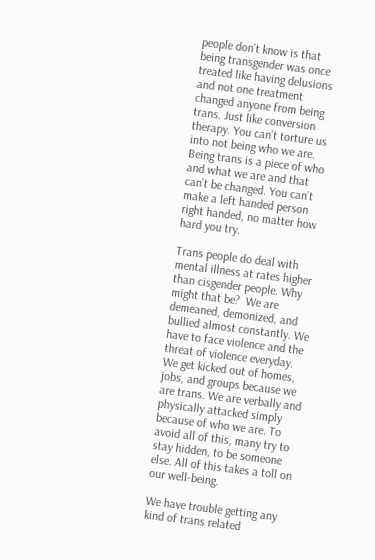people don’t know is that being transgender was once treated like having delusions and not one treatment changed anyone from being trans. Just like conversion therapy. You can’t torture us into not being who we are. Being trans is a piece of who and what we are and that can’t be changed. You can’t make a left handed person right handed, no matter how hard you try.

Trans people do deal with mental illness at rates higher than cisgender people. Why might that be?  We are demeaned, demonized, and bullied almost constantly. We have to face violence and the threat of violence everyday. We get kicked out of homes, jobs, and groups because we are trans. We are verbally and physically attacked simply because of who we are. To avoid all of this, many try to stay hidden, to be someone else. All of this takes a toll on our well-being.

We have trouble getting any kind of trans related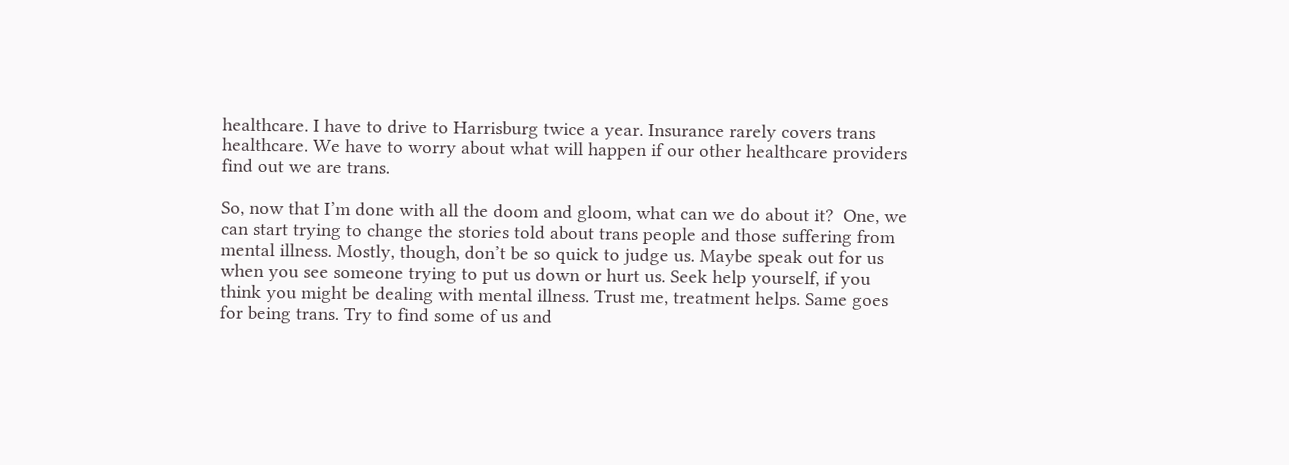healthcare. I have to drive to Harrisburg twice a year. Insurance rarely covers trans healthcare. We have to worry about what will happen if our other healthcare providers find out we are trans.

So, now that I’m done with all the doom and gloom, what can we do about it?  One, we can start trying to change the stories told about trans people and those suffering from mental illness. Mostly, though, don’t be so quick to judge us. Maybe speak out for us when you see someone trying to put us down or hurt us. Seek help yourself, if you think you might be dealing with mental illness. Trust me, treatment helps. Same goes for being trans. Try to find some of us and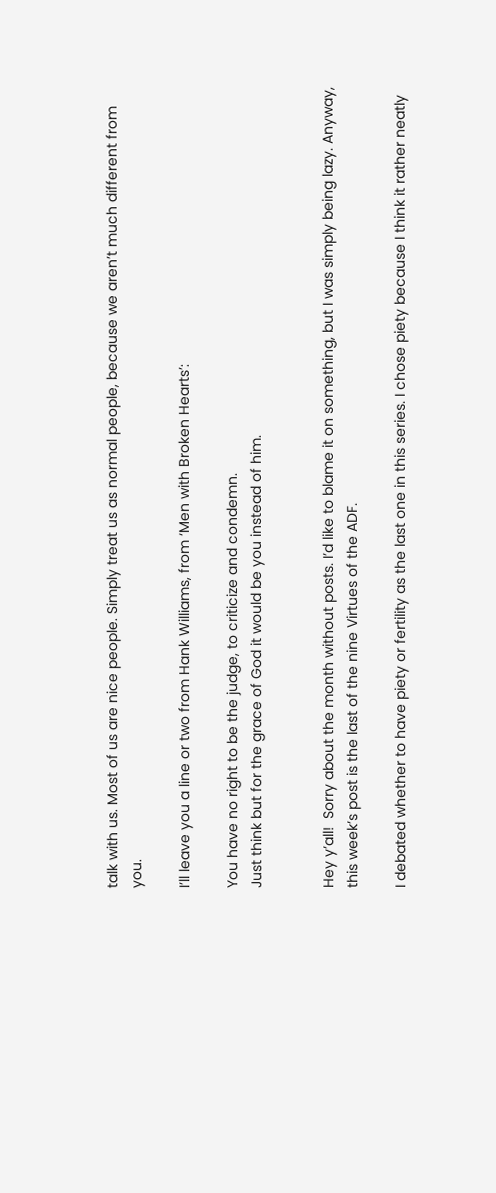talk with us. Most of us are nice people. Simply treat us as normal people, because we aren’t much different from you.

I’ll leave you a line or two from Hank Williams, from ‘Men with Broken Hearts’:

You have no right to be the judge, to criticize and condemn.
Just think but for the grace of God it would be you instead of him.


Hey y’all!  Sorry about the month without posts. I’d like to blame it on something, but I was simply being lazy. Anyway, this week’s post is the last of the nine Virtues of the ADF.

I debated whether to have piety or fertility as the last one in this series. I chose piety because I think it rather neatly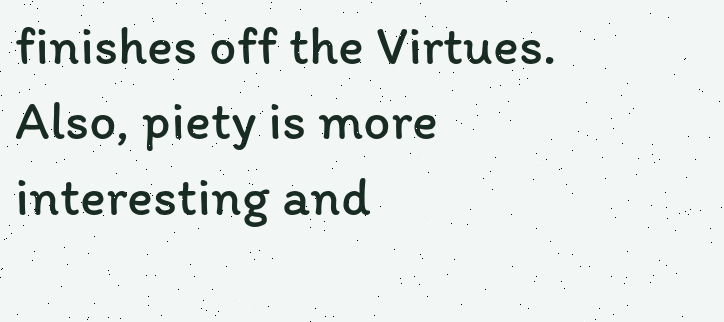finishes off the Virtues. Also, piety is more interesting and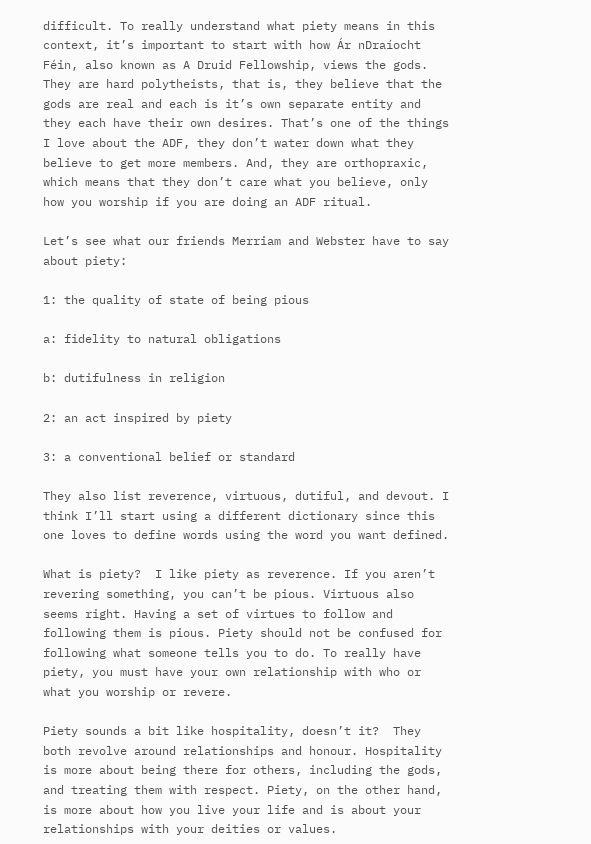difficult. To really understand what piety means in this context, it’s important to start with how Ár nDraíocht Féin, also known as A Druid Fellowship, views the gods. They are hard polytheists, that is, they believe that the gods are real and each is it’s own separate entity and they each have their own desires. That’s one of the things I love about the ADF, they don’t water down what they believe to get more members. And, they are orthopraxic, which means that they don’t care what you believe, only how you worship if you are doing an ADF ritual.

Let’s see what our friends Merriam and Webster have to say about piety:

1: the quality of state of being pious

a: fidelity to natural obligations

b: dutifulness in religion

2: an act inspired by piety

3: a conventional belief or standard

They also list reverence, virtuous, dutiful, and devout. I think I’ll start using a different dictionary since this one loves to define words using the word you want defined.

What is piety?  I like piety as reverence. If you aren’t revering something, you can’t be pious. Virtuous also seems right. Having a set of virtues to follow and following them is pious. Piety should not be confused for following what someone tells you to do. To really have piety, you must have your own relationship with who or what you worship or revere.

Piety sounds a bit like hospitality, doesn’t it?  They both revolve around relationships and honour. Hospitality is more about being there for others, including the gods, and treating them with respect. Piety, on the other hand, is more about how you live your life and is about your relationships with your deities or values.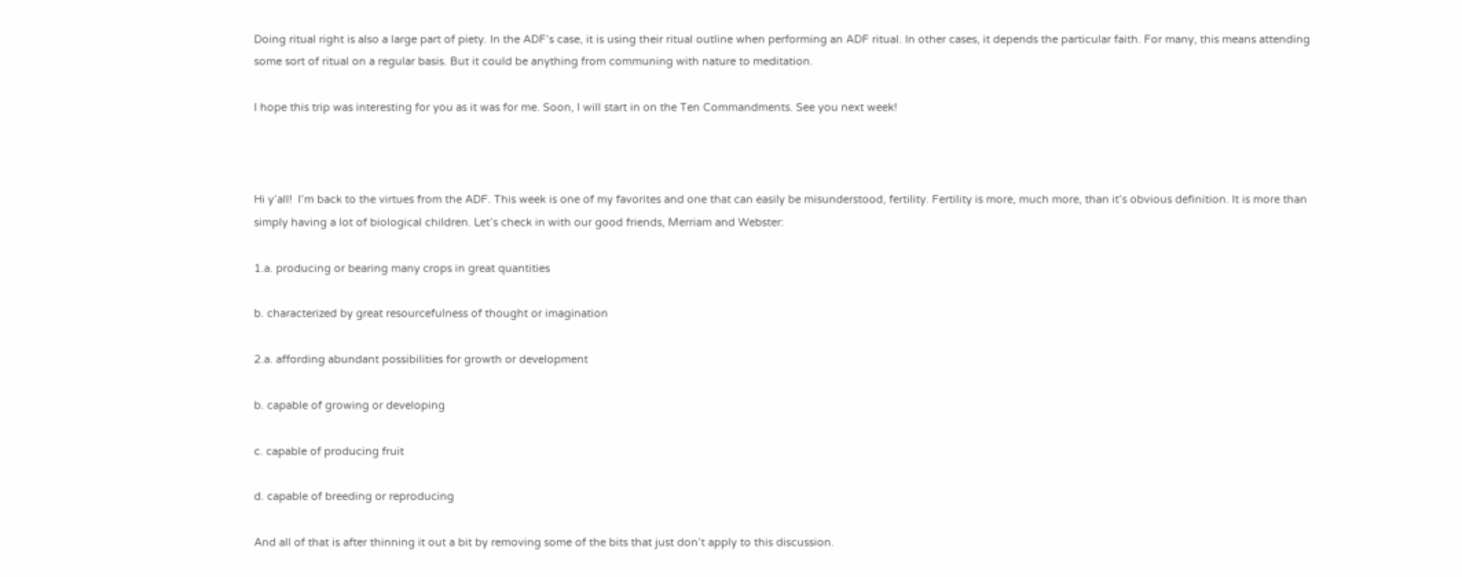Doing ritual right is also a large part of piety. In the ADF’s case, it is using their ritual outline when performing an ADF ritual. In other cases, it depends the particular faith. For many, this means attending some sort of ritual on a regular basis. But it could be anything from communing with nature to meditation.

I hope this trip was interesting for you as it was for me. Soon, I will start in on the Ten Commandments. See you next week!



Hi y’all!  I’m back to the virtues from the ADF. This week is one of my favorites and one that can easily be misunderstood, fertility. Fertility is more, much more, than it’s obvious definition. It is more than simply having a lot of biological children. Let’s check in with our good friends, Merriam and Webster:

1.a. producing or bearing many crops in great quantities

b. characterized by great resourcefulness of thought or imagination

2.a. affording abundant possibilities for growth or development

b. capable of growing or developing

c. capable of producing fruit

d. capable of breeding or reproducing

And all of that is after thinning it out a bit by removing some of the bits that just don’t apply to this discussion.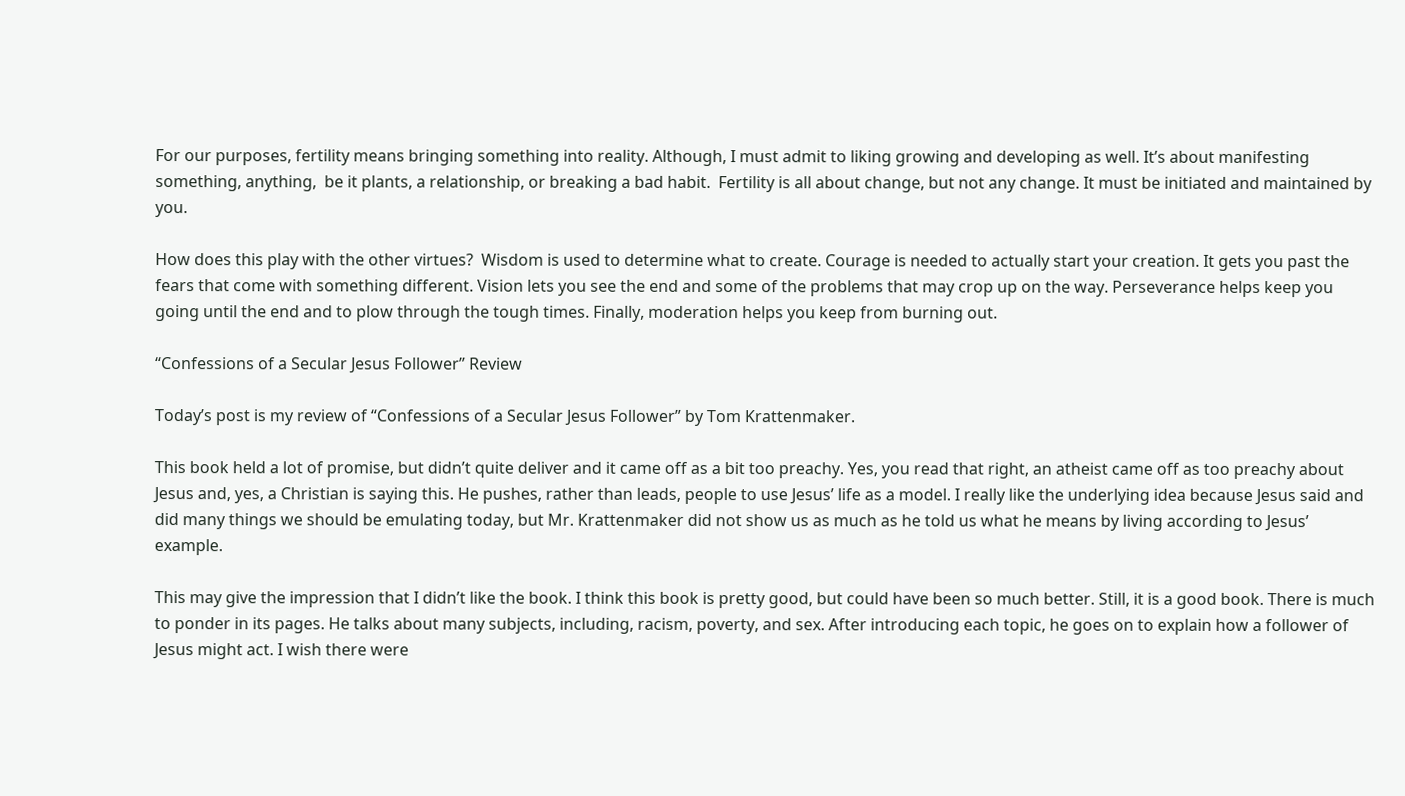For our purposes, fertility means bringing something into reality. Although, I must admit to liking growing and developing as well. It’s about manifesting something, anything,  be it plants, a relationship, or breaking a bad habit.  Fertility is all about change, but not any change. It must be initiated and maintained by you.

How does this play with the other virtues?  Wisdom is used to determine what to create. Courage is needed to actually start your creation. It gets you past the fears that come with something different. Vision lets you see the end and some of the problems that may crop up on the way. Perseverance helps keep you going until the end and to plow through the tough times. Finally, moderation helps you keep from burning out.

“Confessions of a Secular Jesus Follower” Review

Today’s post is my review of “Confessions of a Secular Jesus Follower” by Tom Krattenmaker.

This book held a lot of promise, but didn’t quite deliver and it came off as a bit too preachy. Yes, you read that right, an atheist came off as too preachy about Jesus and, yes, a Christian is saying this. He pushes, rather than leads, people to use Jesus’ life as a model. I really like the underlying idea because Jesus said and did many things we should be emulating today, but Mr. Krattenmaker did not show us as much as he told us what he means by living according to Jesus’ example.

This may give the impression that I didn’t like the book. I think this book is pretty good, but could have been so much better. Still, it is a good book. There is much to ponder in its pages. He talks about many subjects, including, racism, poverty, and sex. After introducing each topic, he goes on to explain how a follower of Jesus might act. I wish there were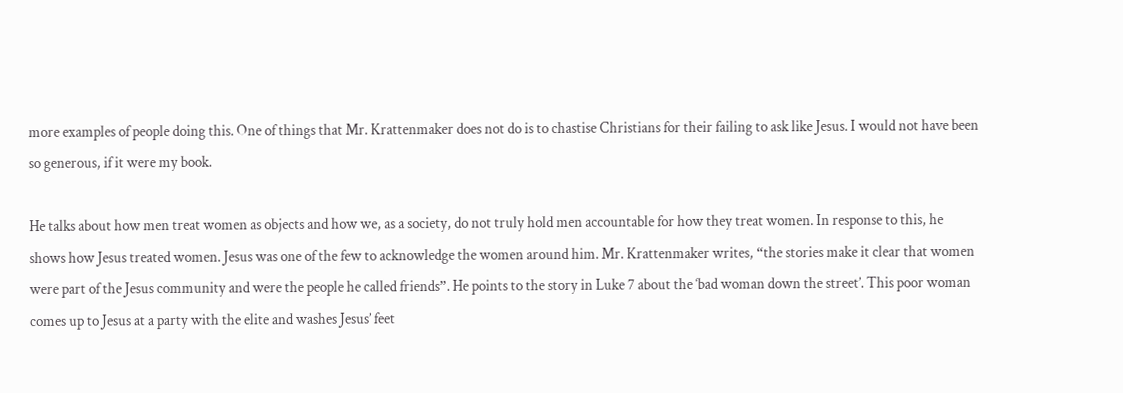more examples of people doing this. One of things that Mr. Krattenmaker does not do is to chastise Christians for their failing to ask like Jesus. I would not have been so generous, if it were my book.

He talks about how men treat women as objects and how we, as a society, do not truly hold men accountable for how they treat women. In response to this, he shows how Jesus treated women. Jesus was one of the few to acknowledge the women around him. Mr. Krattenmaker writes, “the stories make it clear that women were part of the Jesus community and were the people he called friends”. He points to the story in Luke 7 about the ‘bad woman down the street’. This poor woman comes up to Jesus at a party with the elite and washes Jesus’ feet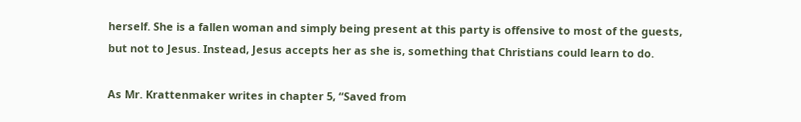herself. She is a fallen woman and simply being present at this party is offensive to most of the guests, but not to Jesus. Instead, Jesus accepts her as she is, something that Christians could learn to do.

As Mr. Krattenmaker writes in chapter 5, “Saved from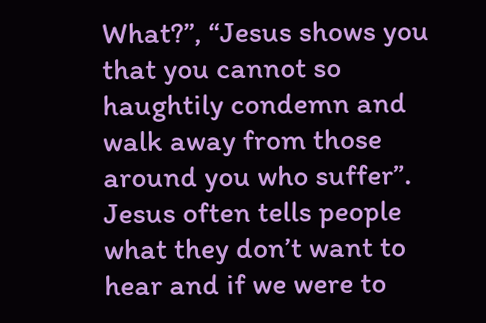What?”, “Jesus shows you that you cannot so haughtily condemn and walk away from those around you who suffer”. Jesus often tells people what they don’t want to hear and if we were to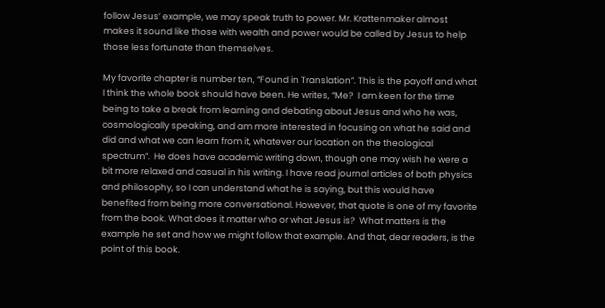follow Jesus’ example, we may speak truth to power. Mr. Krattenmaker almost makes it sound like those with wealth and power would be called by Jesus to help those less fortunate than themselves.

My favorite chapter is number ten, “Found in Translation”. This is the payoff and what I think the whole book should have been. He writes, “Me?  I am keen for the time being to take a break from learning and debating about Jesus and who he was, cosmologically speaking, and am more interested in focusing on what he said and did and what we can learn from it, whatever our location on the theological spectrum”.  He does have academic writing down, though one may wish he were a bit more relaxed and casual in his writing. I have read journal articles of both physics and philosophy, so I can understand what he is saying, but this would have benefited from being more conversational. However, that quote is one of my favorite from the book. What does it matter who or what Jesus is?  What matters is the example he set and how we might follow that example. And that, dear readers, is the point of this book.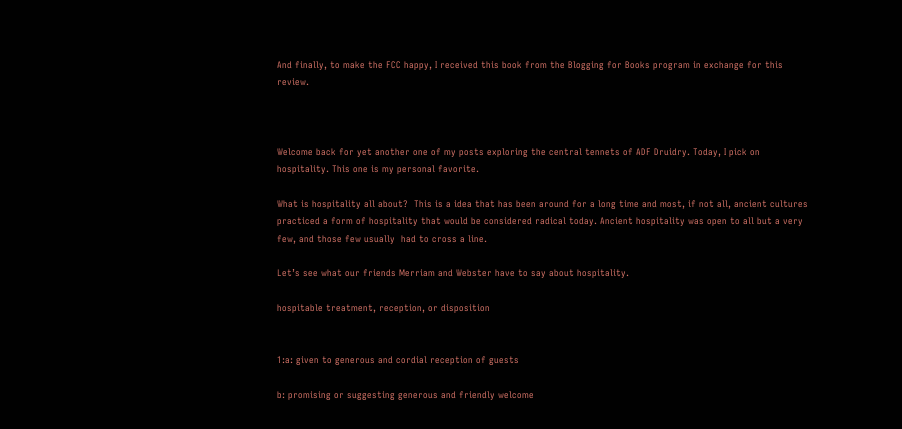And finally, to make the FCC happy, I received this book from the Blogging for Books program in exchange for this review.



Welcome back for yet another one of my posts exploring the central tennets of ADF Druidry. Today, I pick on hospitality. This one is my personal favorite.

What is hospitality all about?  This is a idea that has been around for a long time and most, if not all, ancient cultures practiced a form of hospitality that would be considered radical today. Ancient hospitality was open to all but a very few, and those few usually  had to cross a line.

Let’s see what our friends Merriam and Webster have to say about hospitality.

hospitable treatment, reception, or disposition


1:a: given to generous and cordial reception of guests

b: promising or suggesting generous and friendly welcome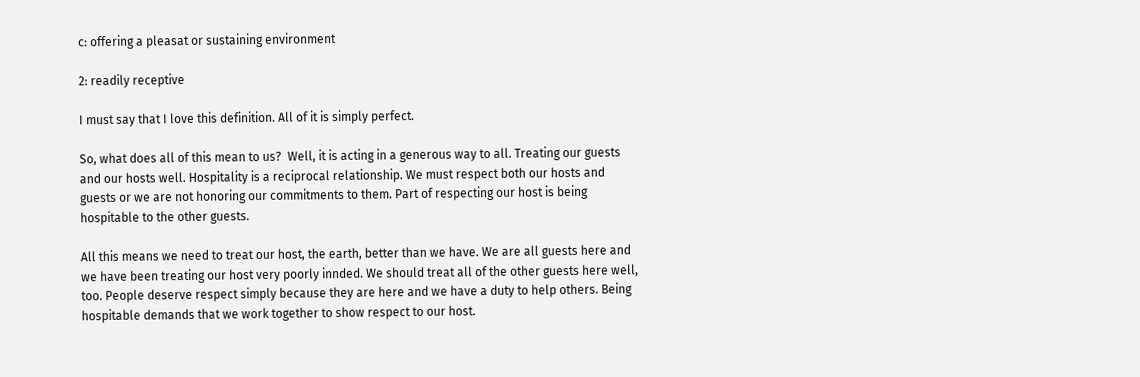c: offering a pleasat or sustaining environment

2: readily receptive

I must say that I love this definition. All of it is simply perfect.

So, what does all of this mean to us?  Well, it is acting in a generous way to all. Treating our guests and our hosts well. Hospitality is a reciprocal relationship. We must respect both our hosts and guests or we are not honoring our commitments to them. Part of respecting our host is being hospitable to the other guests.

All this means we need to treat our host, the earth, better than we have. We are all guests here and we have been treating our host very poorly innded. We should treat all of the other guests here well, too. People deserve respect simply because they are here and we have a duty to help others. Being hospitable demands that we work together to show respect to our host.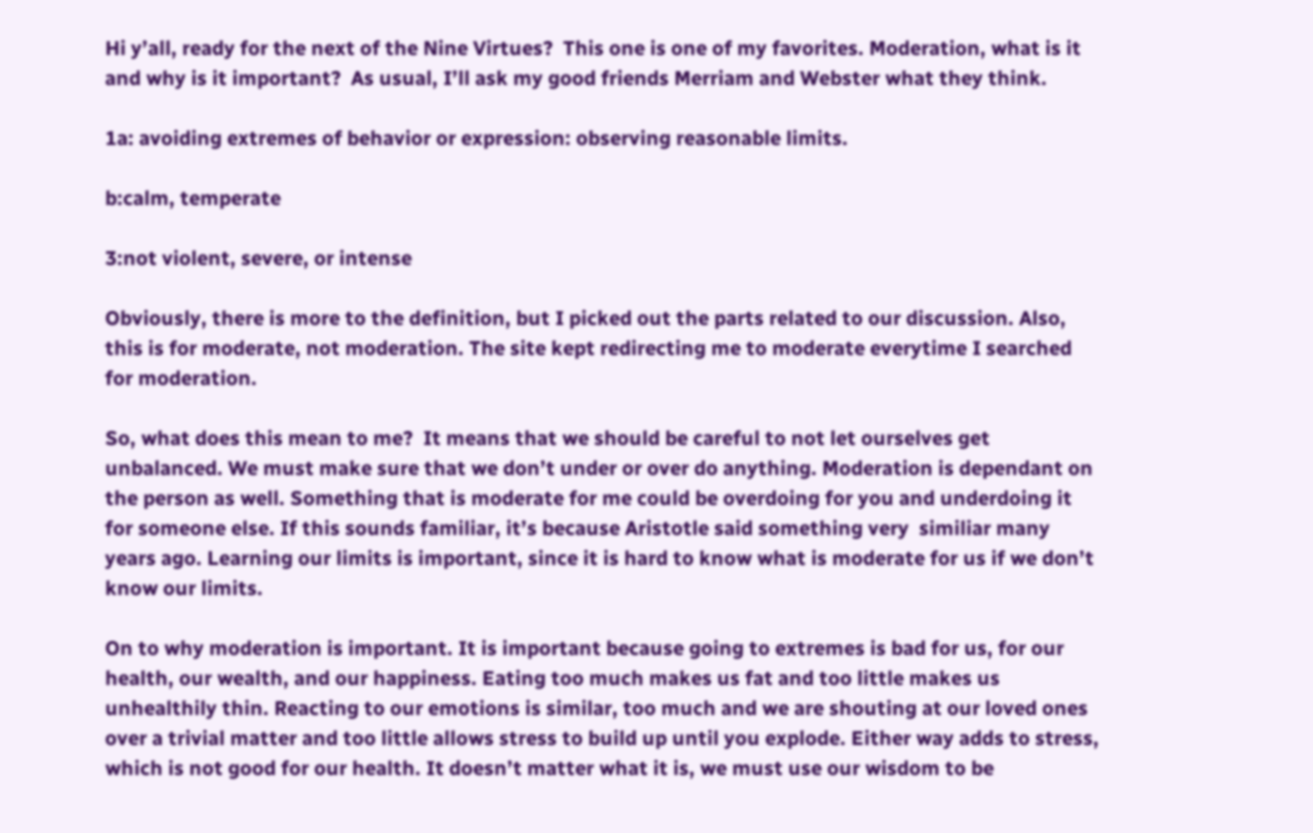Hi y’all, ready for the next of the Nine Virtues?  This one is one of my favorites. Moderation, what is it and why is it important?  As usual, I’ll ask my good friends Merriam and Webster what they think.

1a: avoiding extremes of behavior or expression: observing reasonable limits.

b:calm, temperate

3:not violent, severe, or intense

Obviously, there is more to the definition, but I picked out the parts related to our discussion. Also, this is for moderate, not moderation. The site kept redirecting me to moderate everytime I searched for moderation.

So, what does this mean to me?  It means that we should be careful to not let ourselves get unbalanced. We must make sure that we don’t under or over do anything. Moderation is dependant on the person as well. Something that is moderate for me could be overdoing for you and underdoing it for someone else. If this sounds familiar, it’s because Aristotle said something very  similiar many years ago. Learning our limits is important, since it is hard to know what is moderate for us if we don’t know our limits.

On to why moderation is important. It is important because going to extremes is bad for us, for our health, our wealth, and our happiness. Eating too much makes us fat and too little makes us unhealthily thin. Reacting to our emotions is similar, too much and we are shouting at our loved ones over a trivial matter and too little allows stress to build up until you explode. Either way adds to stress, which is not good for our health. It doesn’t matter what it is, we must use our wisdom to be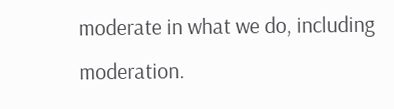moderate in what we do, including moderation.